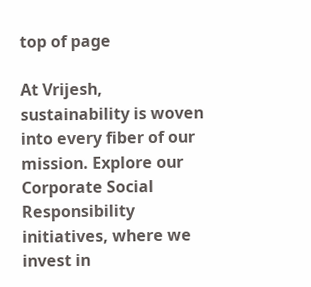top of page

At Vrijesh, sustainability is woven into every fiber of our mission. Explore our Corporate Social Responsibility initiatives, where we invest in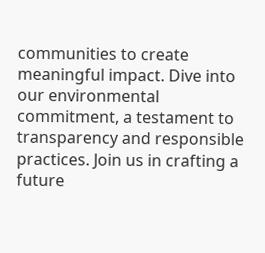communities to create meaningful impact. Dive into our environmental commitment, a testament to transparency and responsible practices. Join us in crafting a future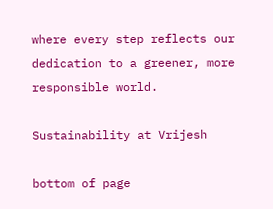where every step reflects our dedication to a greener, more responsible world.

Sustainability at Vrijesh

bottom of page